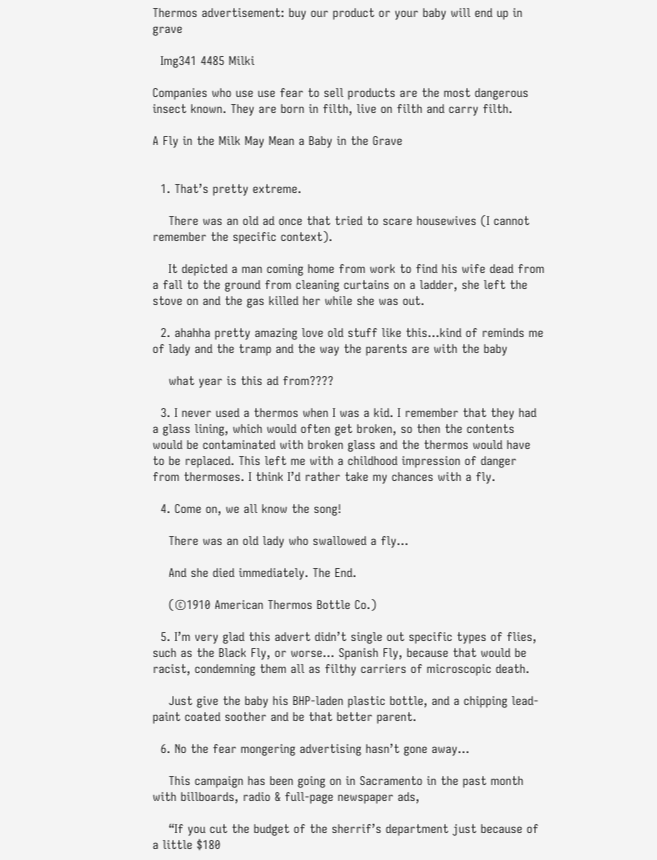Thermos advertisement: buy our product or your baby will end up in grave

  Img341 4485 Milki

Companies who use use fear to sell products are the most dangerous insect known. They are born in filth, live on filth and carry filth.

A Fly in the Milk May Mean a Baby in the Grave


  1. That’s pretty extreme.

    There was an old ad once that tried to scare housewives (I cannot remember the specific context).

    It depicted a man coming home from work to find his wife dead from a fall to the ground from cleaning curtains on a ladder, she left the stove on and the gas killed her while she was out.

  2. ahahha pretty amazing love old stuff like this…kind of reminds me of lady and the tramp and the way the parents are with the baby

    what year is this ad from????

  3. I never used a thermos when I was a kid. I remember that they had a glass lining, which would often get broken, so then the contents would be contaminated with broken glass and the thermos would have to be replaced. This left me with a childhood impression of danger from thermoses. I think I’d rather take my chances with a fly.

  4. Come on, we all know the song!

    There was an old lady who swallowed a fly…

    And she died immediately. The End.

    (©1910 American Thermos Bottle Co.)

  5. I’m very glad this advert didn’t single out specific types of flies, such as the Black Fly, or worse… Spanish Fly, because that would be racist, condemning them all as filthy carriers of microscopic death.

    Just give the baby his BHP-laden plastic bottle, and a chipping lead-paint coated soother and be that better parent.

  6. No the fear mongering advertising hasn’t gone away…

    This campaign has been going on in Sacramento in the past month with billboards, radio & full-page newspaper ads,

    “If you cut the budget of the sherrif’s department just because of a little $180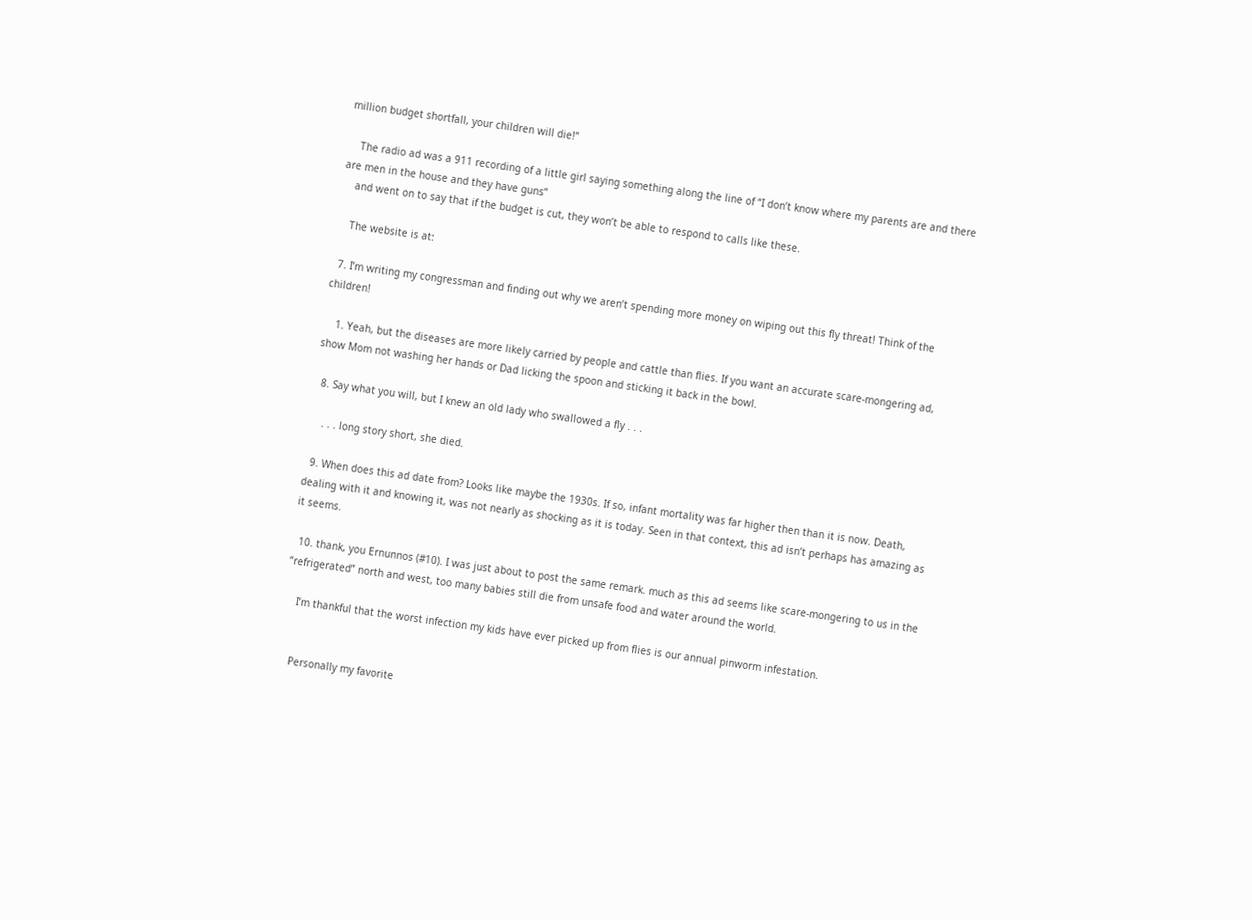million budget shortfall, your children will die!”

    The radio ad was a 911 recording of a little girl saying something along the line of “I don’t know where my parents are and there are men in the house and they have guns”
    and went on to say that if the budget is cut, they won’t be able to respond to calls like these.

    The website is at:

  7. I’m writing my congressman and finding out why we aren’t spending more money on wiping out this fly threat! Think of the children!

    1. Yeah, but the diseases are more likely carried by people and cattle than flies. If you want an accurate scare-mongering ad, show Mom not washing her hands or Dad licking the spoon and sticking it back in the bowl.

  8. Say what you will, but I knew an old lady who swallowed a fly . . .

    . . . long story short, she died.

  9. When does this ad date from? Looks like maybe the 1930s. If so, infant mortality was far higher then than it is now. Death, dealing with it and knowing it, was not nearly as shocking as it is today. Seen in that context, this ad isn’t perhaps has amazing as it seems.

  10. thank, you Ernunnos (#10). I was just about to post the same remark. much as this ad seems like scare-mongering to us in the “refrigerated” north and west, too many babies still die from unsafe food and water around the world.

    I’m thankful that the worst infection my kids have ever picked up from flies is our annual pinworm infestation.


    Personally my favorite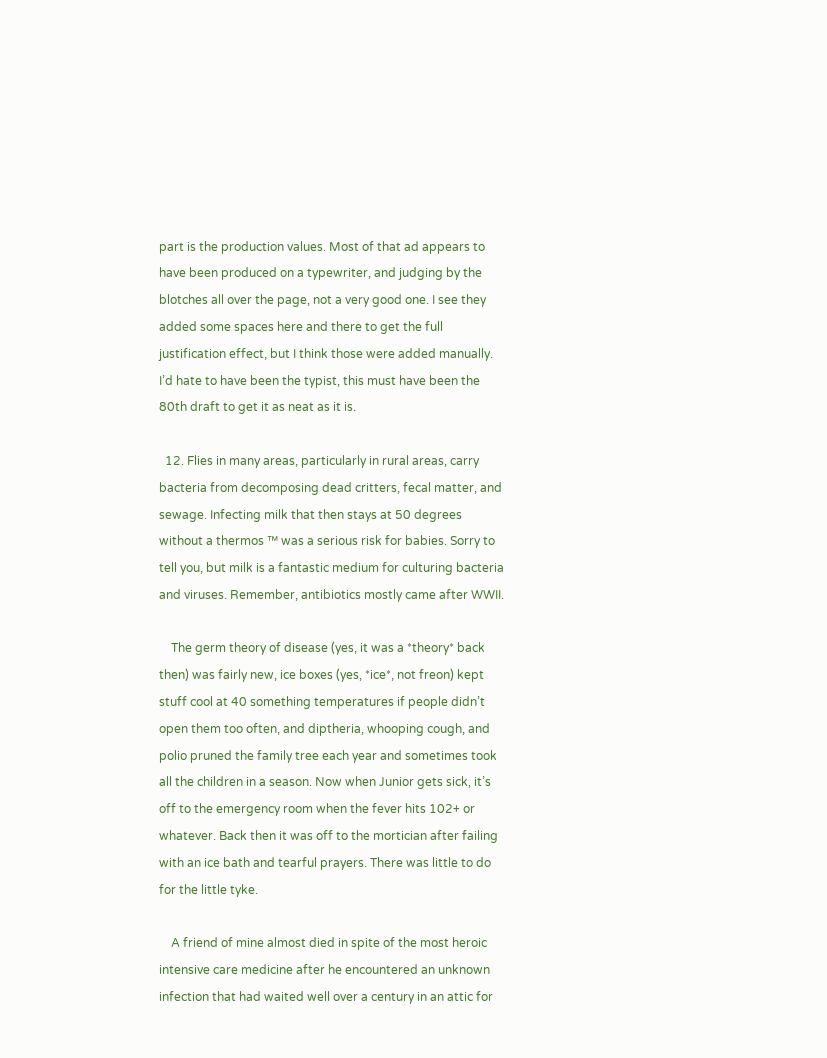part is the production values. Most of that ad appears to have been produced on a typewriter, and judging by the blotches all over the page, not a very good one. I see they added some spaces here and there to get the full justification effect, but I think those were added manually. I’d hate to have been the typist, this must have been the 80th draft to get it as neat as it is.

  12. Flies in many areas, particularly in rural areas, carry bacteria from decomposing dead critters, fecal matter, and sewage. Infecting milk that then stays at 50 degrees without a thermos ™ was a serious risk for babies. Sorry to tell you, but milk is a fantastic medium for culturing bacteria and viruses. Remember, antibiotics mostly came after WWII.

    The germ theory of disease (yes, it was a *theory* back then) was fairly new, ice boxes (yes, *ice*, not freon) kept stuff cool at 40 something temperatures if people didn’t open them too often, and diptheria, whooping cough, and polio pruned the family tree each year and sometimes took all the children in a season. Now when Junior gets sick, it’s off to the emergency room when the fever hits 102+ or whatever. Back then it was off to the mortician after failing with an ice bath and tearful prayers. There was little to do for the little tyke.

    A friend of mine almost died in spite of the most heroic intensive care medicine after he encountered an unknown infection that had waited well over a century in an attic for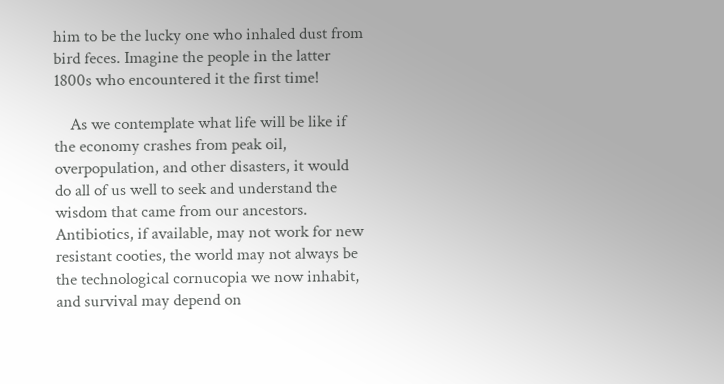him to be the lucky one who inhaled dust from bird feces. Imagine the people in the latter 1800s who encountered it the first time!

    As we contemplate what life will be like if the economy crashes from peak oil, overpopulation, and other disasters, it would do all of us well to seek and understand the wisdom that came from our ancestors. Antibiotics, if available, may not work for new resistant cooties, the world may not always be the technological cornucopia we now inhabit, and survival may depend on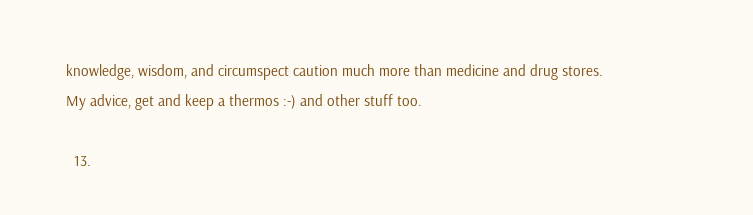knowledge, wisdom, and circumspect caution much more than medicine and drug stores. My advice, get and keep a thermos :-) and other stuff too.

  13.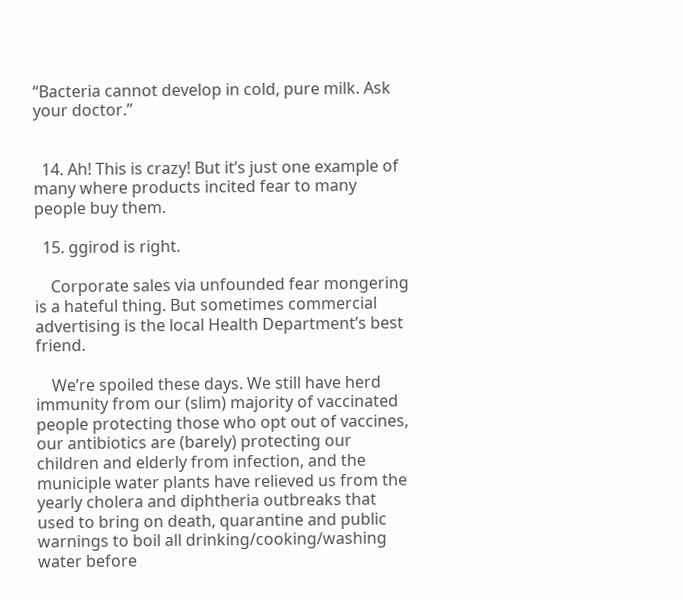“Bacteria cannot develop in cold, pure milk. Ask your doctor.”


  14. Ah! This is crazy! But it’s just one example of many where products incited fear to many people buy them.

  15. ggirod is right.

    Corporate sales via unfounded fear mongering is a hateful thing. But sometimes commercial advertising is the local Health Department’s best friend.

    We’re spoiled these days. We still have herd immunity from our (slim) majority of vaccinated people protecting those who opt out of vaccines, our antibiotics are (barely) protecting our children and elderly from infection, and the municiple water plants have relieved us from the yearly cholera and diphtheria outbreaks that used to bring on death, quarantine and public warnings to boil all drinking/cooking/washing water before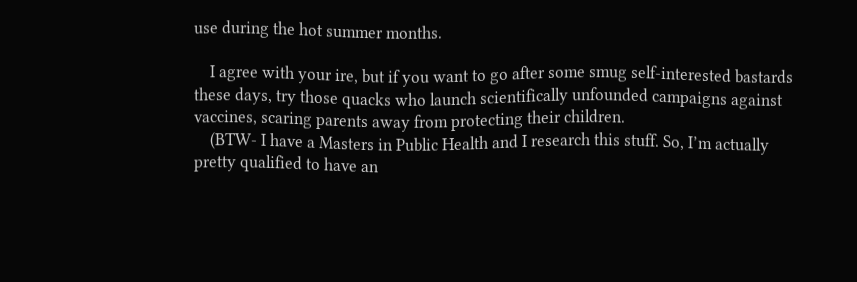use during the hot summer months.

    I agree with your ire, but if you want to go after some smug self-interested bastards these days, try those quacks who launch scientifically unfounded campaigns against vaccines, scaring parents away from protecting their children.
    (BTW- I have a Masters in Public Health and I research this stuff. So, I’m actually pretty qualified to have an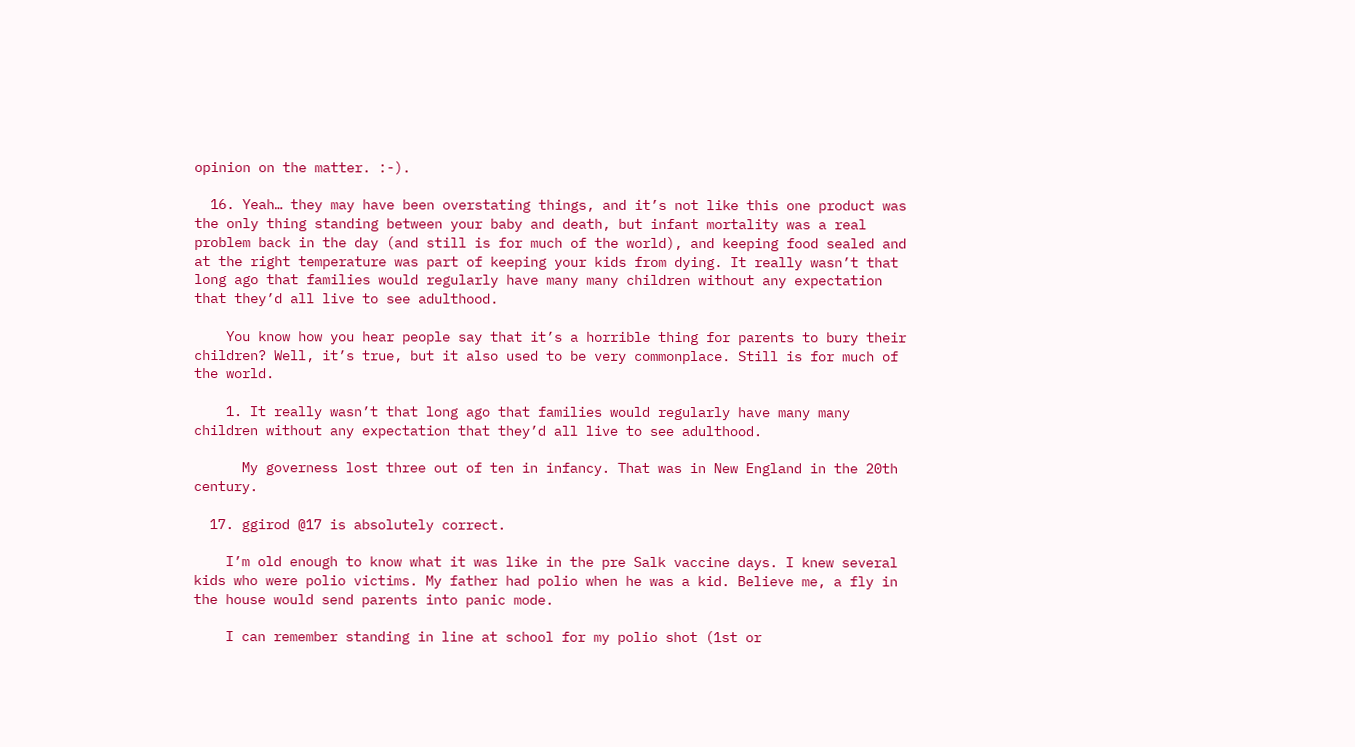opinion on the matter. :-).

  16. Yeah… they may have been overstating things, and it’s not like this one product was the only thing standing between your baby and death, but infant mortality was a real problem back in the day (and still is for much of the world), and keeping food sealed and at the right temperature was part of keeping your kids from dying. It really wasn’t that long ago that families would regularly have many many children without any expectation that they’d all live to see adulthood.

    You know how you hear people say that it’s a horrible thing for parents to bury their children? Well, it’s true, but it also used to be very commonplace. Still is for much of the world.

    1. It really wasn’t that long ago that families would regularly have many many children without any expectation that they’d all live to see adulthood.

      My governess lost three out of ten in infancy. That was in New England in the 20th century.

  17. ggirod @17 is absolutely correct.

    I’m old enough to know what it was like in the pre Salk vaccine days. I knew several kids who were polio victims. My father had polio when he was a kid. Believe me, a fly in the house would send parents into panic mode.

    I can remember standing in line at school for my polio shot (1st or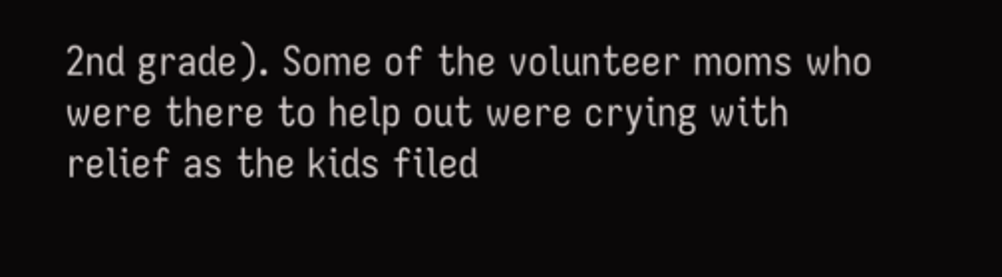2nd grade). Some of the volunteer moms who were there to help out were crying with relief as the kids filed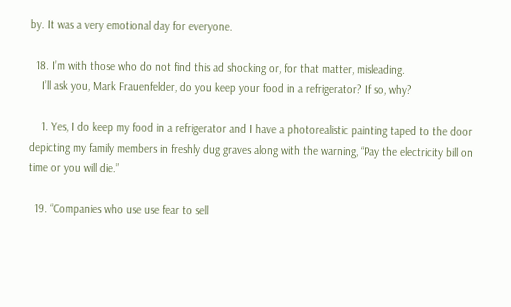by. It was a very emotional day for everyone.

  18. I’m with those who do not find this ad shocking or, for that matter, misleading.
    I’ll ask you, Mark Frauenfelder, do you keep your food in a refrigerator? If so, why?

    1. Yes, I do keep my food in a refrigerator and I have a photorealistic painting taped to the door depicting my family members in freshly dug graves along with the warning, “Pay the electricity bill on time or you will die.”

  19. “Companies who use use fear to sell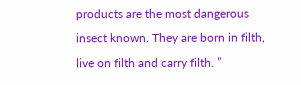products are the most dangerous insect known. They are born in filth, live on filth and carry filth. ”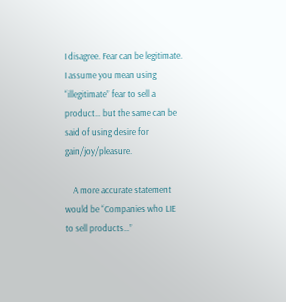I disagree. Fear can be legitimate. I assume you mean using “illegitimate” fear to sell a product… but the same can be said of using desire for gain/joy/pleasure.

    A more accurate statement would be “Companies who LIE to sell products…”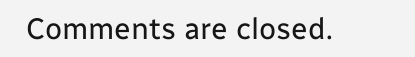Comments are closed.